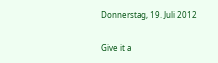Donnerstag, 19. Juli 2012

Give it a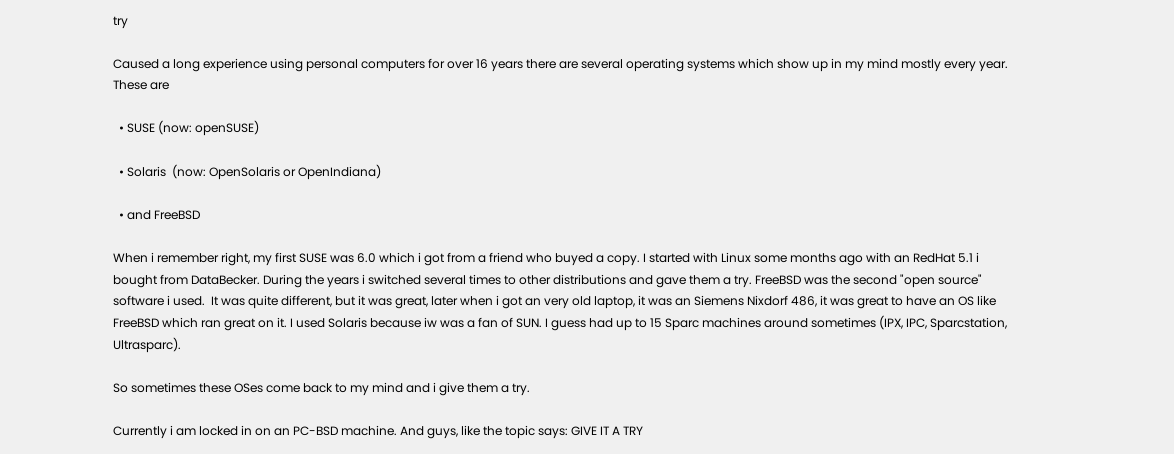try

Caused a long experience using personal computers for over 16 years there are several operating systems which show up in my mind mostly every year. These are

  • SUSE (now: openSUSE)

  • Solaris  (now: OpenSolaris or OpenIndiana)

  • and FreeBSD

When i remember right, my first SUSE was 6.0 which i got from a friend who buyed a copy. I started with Linux some months ago with an RedHat 5.1 i bought from DataBecker. During the years i switched several times to other distributions and gave them a try. FreeBSD was the second "open source" software i used.  It was quite different, but it was great, later when i got an very old laptop, it was an Siemens Nixdorf 486, it was great to have an OS like FreeBSD which ran great on it. I used Solaris because iw was a fan of SUN. I guess had up to 15 Sparc machines around sometimes (IPX, IPC, Sparcstation, Ultrasparc).

So sometimes these OSes come back to my mind and i give them a try.

Currently i am locked in on an PC-BSD machine. And guys, like the topic says: GIVE IT A TRY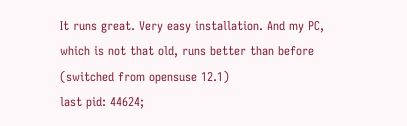It runs great. Very easy installation. And my PC, which is not that old, runs better than before (switched from opensuse 12.1)
last pid: 44624;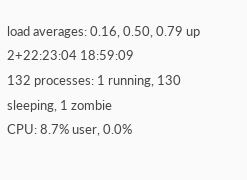load averages: 0.16, 0.50, 0.79 up 2+22:23:04 18:59:09
132 processes: 1 running, 130 sleeping, 1 zombie
CPU: 8.7% user, 0.0%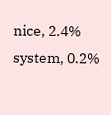nice, 2.4% system, 0.2%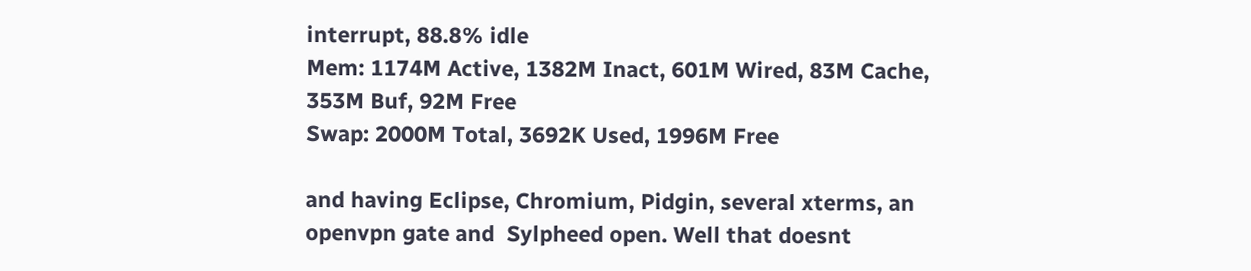interrupt, 88.8% idle
Mem: 1174M Active, 1382M Inact, 601M Wired, 83M Cache, 353M Buf, 92M Free
Swap: 2000M Total, 3692K Used, 1996M Free

and having Eclipse, Chromium, Pidgin, several xterms, an openvpn gate and  Sylpheed open. Well that doesnt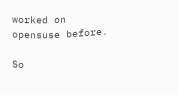worked on opensuse before.

So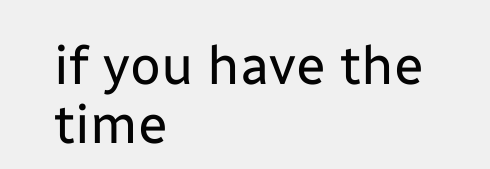if you have the time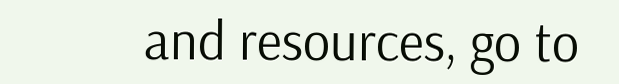and resources, go to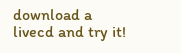download a livecd and try it!